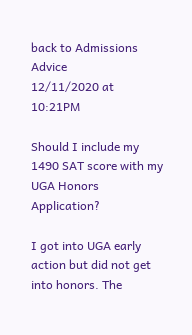back to Admissions Advice
12/11/2020 at 10:21PM

Should I include my 1490 SAT score with my UGA Honors Application?

I got into UGA early action but did not get into honors. The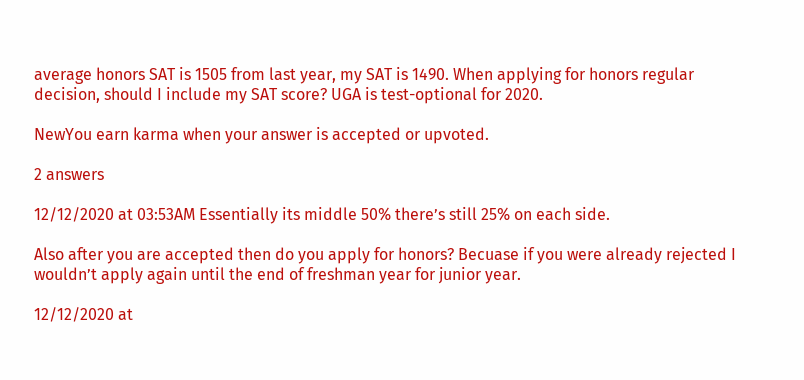average honors SAT is 1505 from last year, my SAT is 1490. When applying for honors regular decision, should I include my SAT score? UGA is test-optional for 2020.

NewYou earn karma when your answer is accepted or upvoted.

2 answers

12/12/2020 at 03:53AM Essentially its middle 50% there’s still 25% on each side.

Also after you are accepted then do you apply for honors? Becuase if you were already rejected I wouldn’t apply again until the end of freshman year for junior year.

12/12/2020 at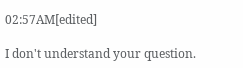02:57AM[edited]

I don't understand your question.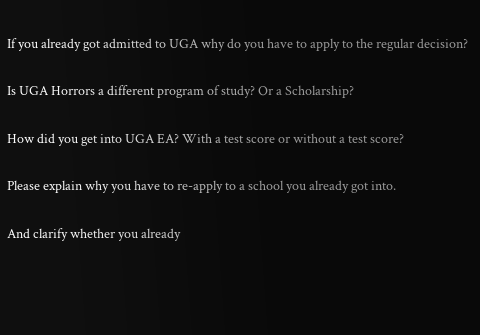If you already got admitted to UGA why do you have to apply to the regular decision?

Is UGA Horrors a different program of study? Or a Scholarship?

How did you get into UGA EA? With a test score or without a test score?

Please explain why you have to re-apply to a school you already got into.

And clarify whether you already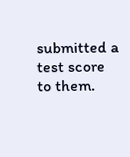submitted a test score to them.